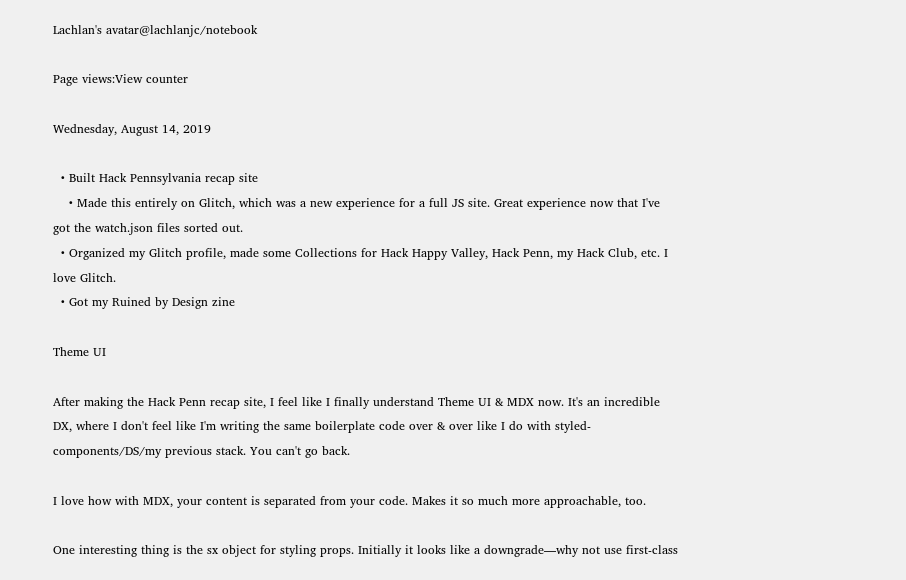Lachlan's avatar@lachlanjc/notebook

Page views:View counter

Wednesday, August 14, 2019

  • Built Hack Pennsylvania recap site
    • Made this entirely on Glitch, which was a new experience for a full JS site. Great experience now that I've got the watch.json files sorted out.
  • Organized my Glitch profile, made some Collections for Hack Happy Valley, Hack Penn, my Hack Club, etc. I love Glitch.
  • Got my Ruined by Design zine

Theme UI

After making the Hack Penn recap site, I feel like I finally understand Theme UI & MDX now. It's an incredible DX, where I don't feel like I'm writing the same boilerplate code over & over like I do with styled-components/DS/my previous stack. You can't go back.

I love how with MDX, your content is separated from your code. Makes it so much more approachable, too.

One interesting thing is the sx object for styling props. Initially it looks like a downgrade—why not use first-class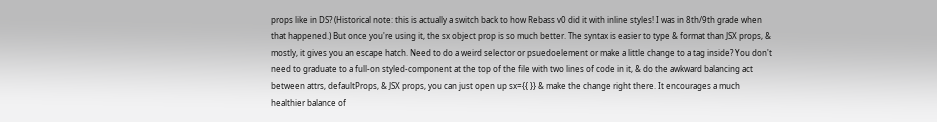props like in DS? (Historical note: this is actually a switch back to how Rebass v0 did it with inline styles! I was in 8th/9th grade when that happened.) But once you're using it, the sx object prop is so much better. The syntax is easier to type & format than JSX props, & mostly, it gives you an escape hatch. Need to do a weird selector or psuedoelement or make a little change to a tag inside? You don't need to graduate to a full-on styled-component at the top of the file with two lines of code in it, & do the awkward balancing act between attrs, defaultProps, & JSX props, you can just open up sx={{ }} & make the change right there. It encourages a much healthier balance of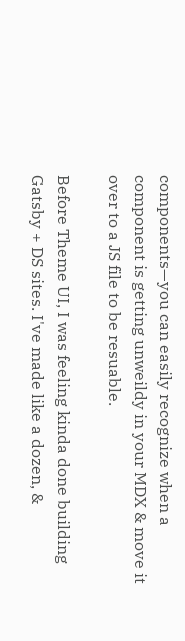components—you can easily recognize when a component is getting unweildy in your MDX & move it over to a JS file to be resuable.

Before Theme UI, I was feeling kinda done building Gatsby + DS sites. I've made like a dozen, &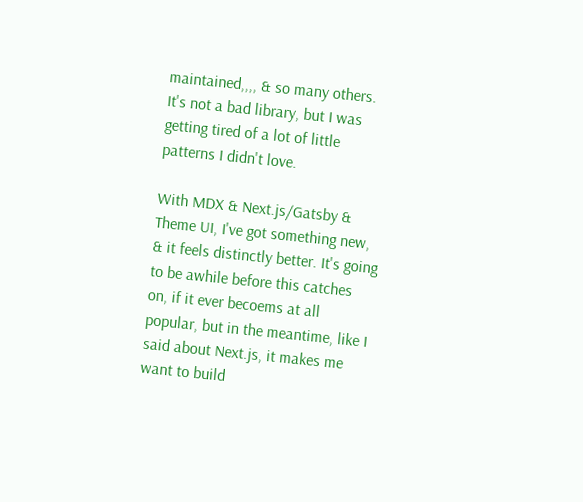maintained,,,, & so many others. It's not a bad library, but I was getting tired of a lot of little patterns I didn't love.

With MDX & Next.js/Gatsby & Theme UI, I've got something new, & it feels distinctly better. It's going to be awhile before this catches on, if it ever becoems at all popular, but in the meantime, like I said about Next.js, it makes me want to build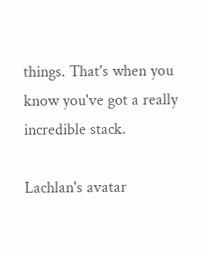things. That's when you know you've got a really incredible stack.

Lachlan's avatar